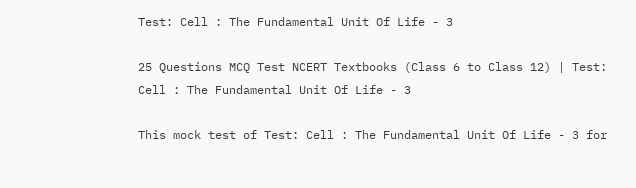Test: Cell : The Fundamental Unit Of Life - 3

25 Questions MCQ Test NCERT Textbooks (Class 6 to Class 12) | Test: Cell : The Fundamental Unit Of Life - 3

This mock test of Test: Cell : The Fundamental Unit Of Life - 3 for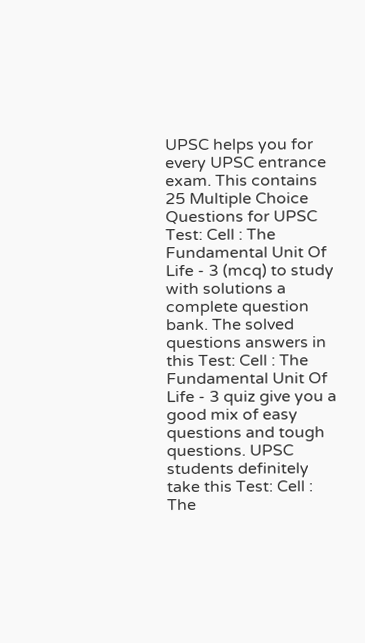UPSC helps you for every UPSC entrance exam. This contains 25 Multiple Choice Questions for UPSC Test: Cell : The Fundamental Unit Of Life - 3 (mcq) to study with solutions a complete question bank. The solved questions answers in this Test: Cell : The Fundamental Unit Of Life - 3 quiz give you a good mix of easy questions and tough questions. UPSC students definitely take this Test: Cell : The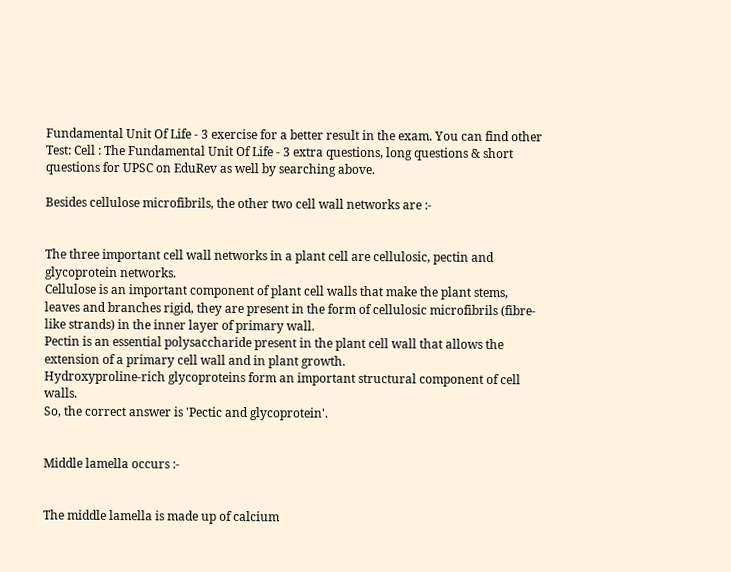Fundamental Unit Of Life - 3 exercise for a better result in the exam. You can find other Test: Cell : The Fundamental Unit Of Life - 3 extra questions, long questions & short questions for UPSC on EduRev as well by searching above.

Besides cellulose microfibrils, the other two cell wall networks are :-


The three important cell wall networks in a plant cell are cellulosic, pectin and glycoprotein networks.
Cellulose is an important component of plant cell walls that make the plant stems, leaves and branches rigid, they are present in the form of cellulosic microfibrils (fibre-like strands) in the inner layer of primary wall.
Pectin is an essential polysaccharide present in the plant cell wall that allows the extension of a primary cell wall and in plant growth.
Hydroxyproline-rich glycoproteins form an important structural component of cell walls.
So, the correct answer is 'Pectic and glycoprotein'.


Middle lamella occurs :-


The middle lamella is made up of calcium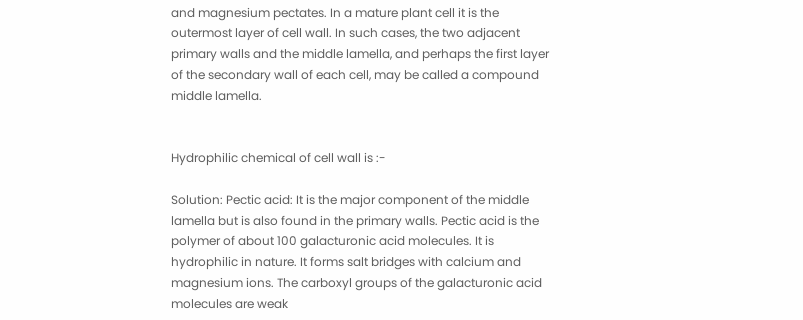and magnesium pectates. In a mature plant cell it is the outermost layer of cell wall. In such cases, the two adjacent primary walls and the middle lamella, and perhaps the first layer of the secondary wall of each cell, may be called a compound middle lamella.


Hydrophilic chemical of cell wall is :-

Solution: Pectic acid: It is the major component of the middle lamella but is also found in the primary walls. Pectic acid is the polymer of about 100 galacturonic acid molecules. It is hydrophilic in nature. It forms salt bridges with calcium and magnesium ions. The carboxyl groups of the galacturonic acid molecules are weak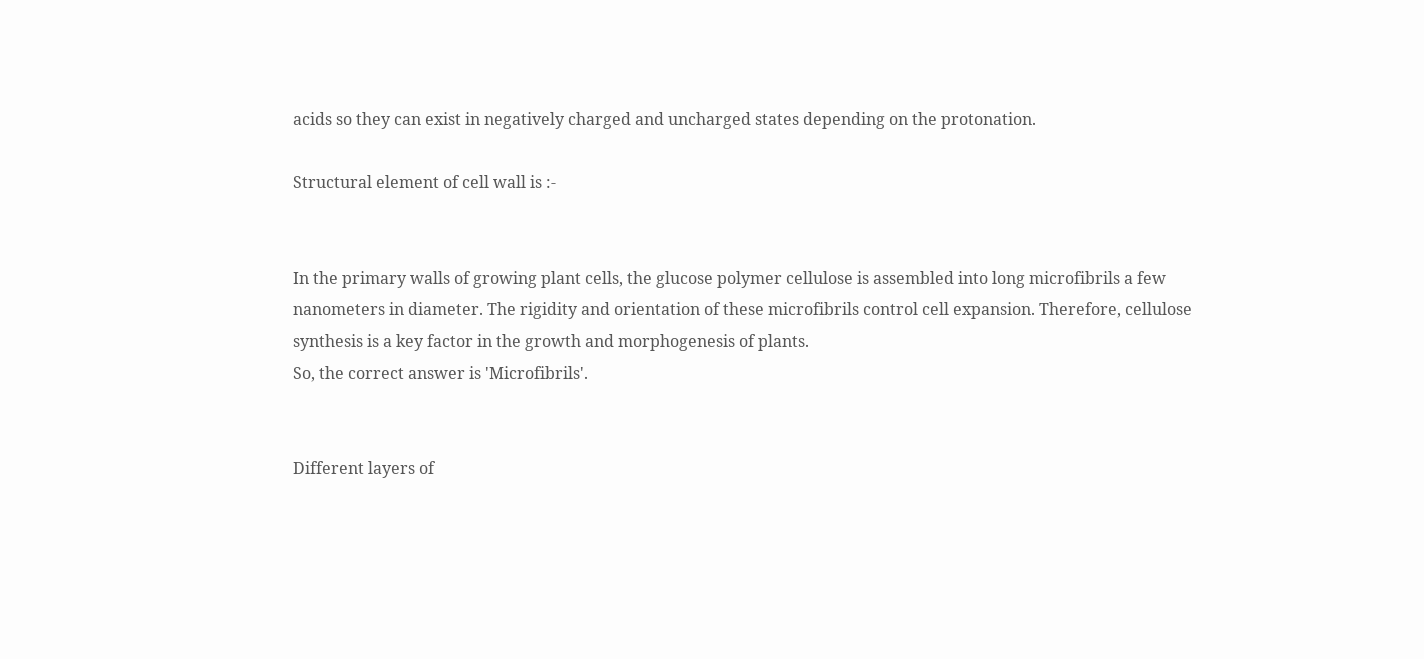acids so they can exist in negatively charged and uncharged states depending on the protonation.

Structural element of cell wall is :-


In the primary walls of growing plant cells, the glucose polymer cellulose is assembled into long microfibrils a few nanometers in diameter. The rigidity and orientation of these microfibrils control cell expansion. Therefore, cellulose synthesis is a key factor in the growth and morphogenesis of plants.
So, the correct answer is 'Microfibrils'.


Different layers of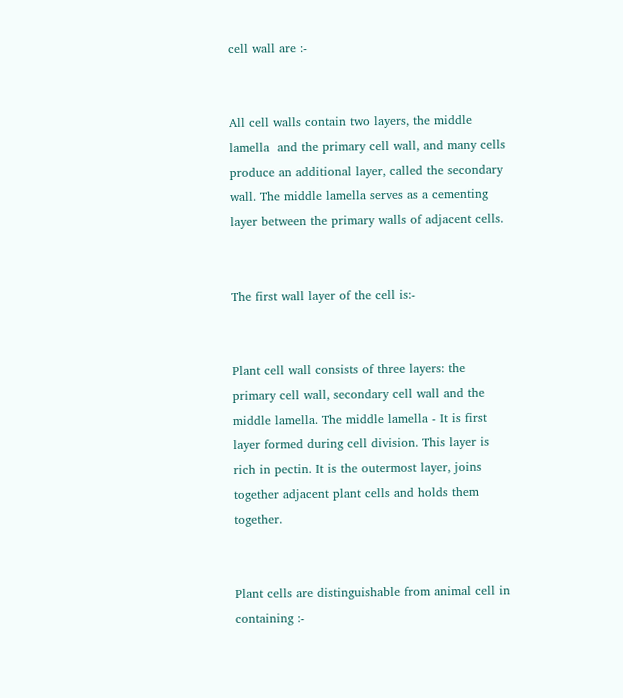cell wall are :-


All cell walls contain two layers, the middle lamella  and the primary cell wall, and many cells produce an additional layer, called the secondary wall. The middle lamella serves as a cementing layer between the primary walls of adjacent cells.


The first wall layer of the cell is:-


Plant cell wall consists of three layers: the primary cell wall, secondary cell wall and the middle lamella. The middle lamella - It is first layer formed during cell division. This layer is rich in pectin. It is the outermost layer, joins together adjacent plant cells and holds them together.


Plant cells are distinguishable from animal cell in containing :-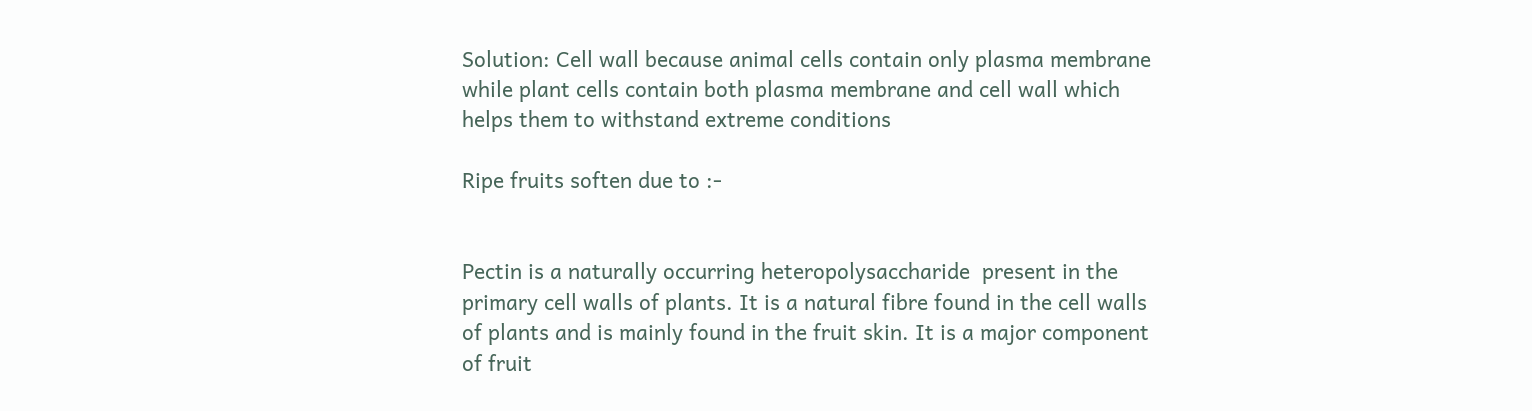Solution: Cell wall because animal cells contain only plasma membrane while plant cells contain both plasma membrane and cell wall which helps them to withstand extreme conditions

Ripe fruits soften due to :-


Pectin is a naturally occurring heteropolysaccharide  present in the primary cell walls of plants. It is a natural fibre found in the cell walls of plants and is mainly found in the fruit skin. It is a major component of fruit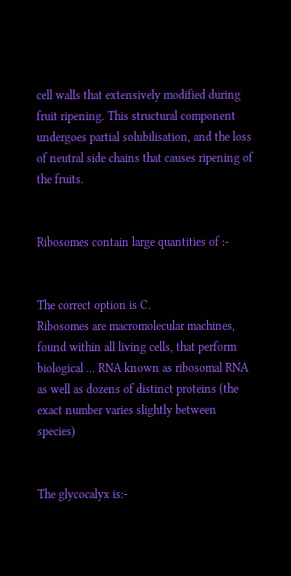cell walls that extensively modified during fruit ripening. This structural component undergoes partial solubilisation, and the loss of neutral side chains that causes ripening of the fruits.


Ribosomes contain large quantities of :-


The correct option is C.
Ribosomes are macromolecular machines, found within all living cells, that perform biological ... RNA known as ribosomal RNA as well as dozens of distinct proteins (the exact number varies slightly between species)


The glycocalyx is:-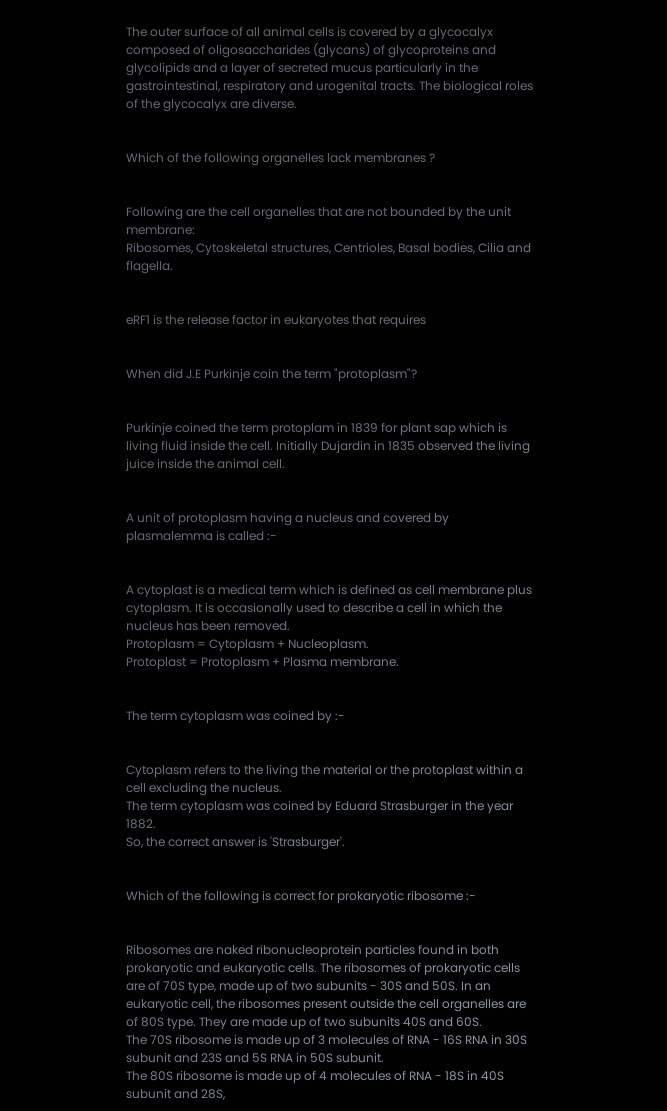The outer surface of all animal cells is covered by a glycocalyx composed of oligosaccharides (glycans) of glycoproteins and glycolipids and a layer of secreted mucus particularly in the gastrointestinal, respiratory and urogenital tracts. The biological roles of the glycocalyx are diverse.


Which of the following organelles lack membranes ?


Following are the cell organelles that are not bounded by the unit membrane:
Ribosomes, Cytoskeletal structures, Centrioles, Basal bodies, Cilia and flagella.


eRF1 is the release factor in eukaryotes that requires


When did J.E Purkinje coin the term "protoplasm"?


Purkinje coined the term protoplam in 1839 for plant sap which is living fluid inside the cell. Initially Dujardin in 1835 observed the living juice inside the animal cell.


A unit of protoplasm having a nucleus and covered by plasmalemma is called :-


A cytoplast is a medical term which is defined as cell membrane plus cytoplasm. It is occasionally used to describe a cell in which the nucleus has been removed.
Protoplasm = Cytoplasm + Nucleoplasm.
Protoplast = Protoplasm + Plasma membrane.


The term cytoplasm was coined by :-


Cytoplasm refers to the living the material or the protoplast within a cell excluding the nucleus.
The term cytoplasm was coined by Eduard Strasburger in the year 1882.
So, the correct answer is 'Strasburger'.


Which of the following is correct for prokaryotic ribosome :-


Ribosomes are naked ribonucleoprotein particles found in both prokaryotic and eukaryotic cells. The ribosomes of prokaryotic cells are of 70S type, made up of two subunits - 30S and 50S. In an eukaryotic cell, the ribosomes present outside the cell organelles are of 80S type. They are made up of two subunits 40S and 60S.
The 70S ribosome is made up of 3 molecules of RNA - 16S RNA in 30S subunit and 23S and 5S RNA in 50S subunit.
The 80S ribosome is made up of 4 molecules of RNA - 18S in 40S subunit and 28S,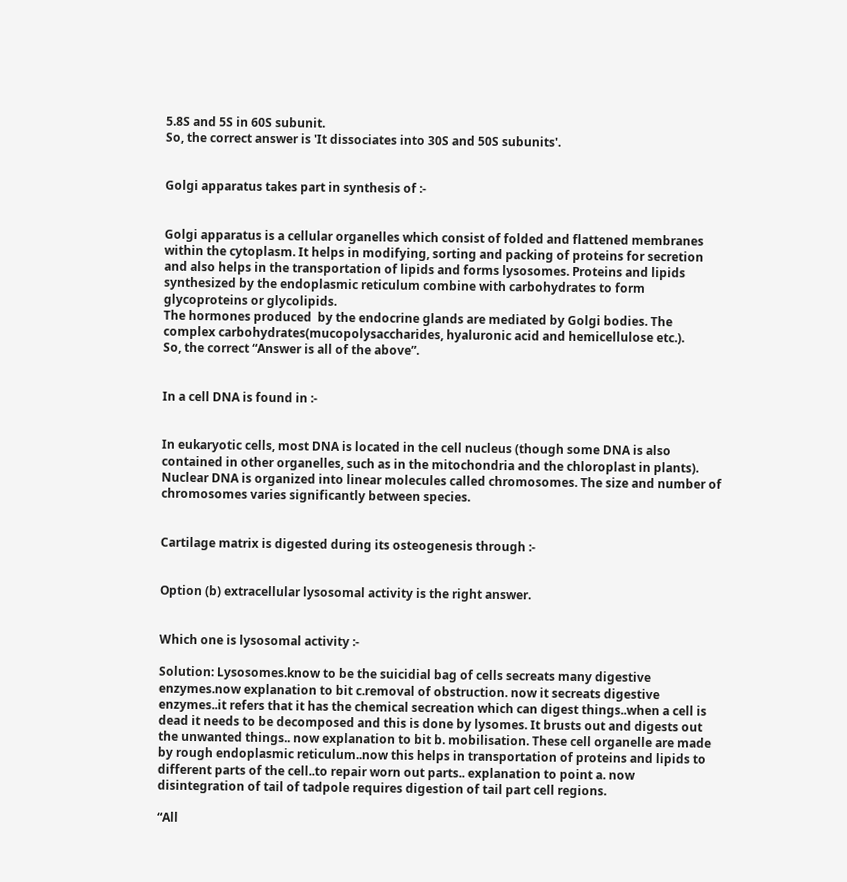5.8S and 5S in 60S subunit.
So, the correct answer is 'It dissociates into 30S and 50S subunits'.


Golgi apparatus takes part in synthesis of :-


Golgi apparatus is a cellular organelles which consist of folded and flattened membranes within the cytoplasm. It helps in modifying, sorting and packing of proteins for secretion and also helps in the transportation of lipids and forms lysosomes. Proteins and lipids synthesized by the endoplasmic reticulum combine with carbohydrates to form glycoproteins or glycolipids.
The hormones produced  by the endocrine glands are mediated by Golgi bodies. The complex carbohydrates(mucopolysaccharides, hyaluronic acid and hemicellulose etc.).
So, the correct “Answer is all of the above”.


In a cell DNA is found in :-


In eukaryotic cells, most DNA is located in the cell nucleus (though some DNA is also contained in other organelles, such as in the mitochondria and the chloroplast in plants). Nuclear DNA is organized into linear molecules called chromosomes. The size and number of chromosomes varies significantly between species.


Cartilage matrix is digested during its osteogenesis through :-


Option (b) extracellular lysosomal activity is the right answer.


Which one is lysosomal activity :-

Solution: Lysosomes.know to be the suicidial bag of cells secreats many digestive enzymes.now explanation to bit c.removal of obstruction. now it secreats digestive enzymes..it refers that it has the chemical secreation which can digest things..when a cell is dead it needs to be decomposed and this is done by lysomes. It brusts out and digests out the unwanted things.. now explanation to bit b. mobilisation. These cell organelle are made by rough endoplasmic reticulum..now this helps in transportation of proteins and lipids to different parts of the cell..to repair worn out parts.. explanation to point a. now disintegration of tail of tadpole requires digestion of tail part cell regions.

“All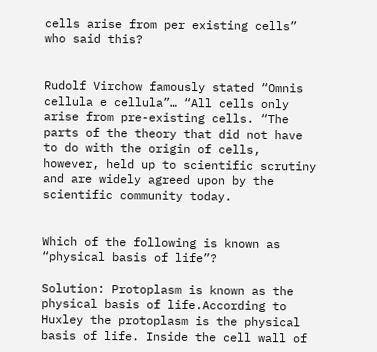cells arise from per existing cells” who said this?


Rudolf Virchow famously stated “Omnis cellula e cellula”… “All cells only arise from pre-existing cells. “The parts of the theory that did not have to do with the origin of cells, however, held up to scientific scrutiny and are widely agreed upon by the scientific community today.


Which of the following is known as “physical basis of life”?

Solution: Protoplasm is known as the physical basis of life.According to Huxley the protoplasm is the physical basis of life. Inside the cell wall of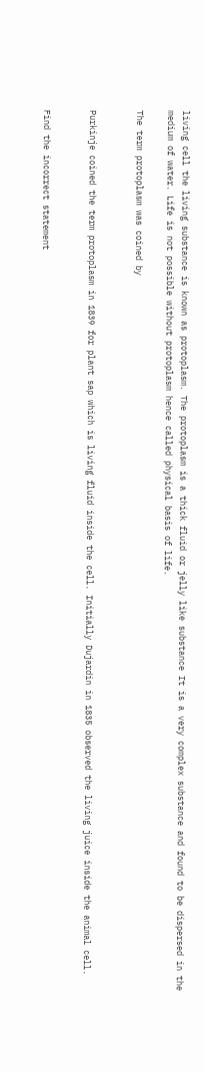living cell the living substance is known as protoplasm. The protoplasm is a thick fluid or jelly like substance It is a very complex substance and found to be dispersed in the medium of water. Life is not possible without protoplasm hence called physical basis of life.

The term protoplasm was coined by


Purkinje coined the term protoplasm in 1839 for plant sap which is living fluid inside the cell. Initially Dujardin in 1835 observed the living juice inside the animal cell.


Find the incorrect statement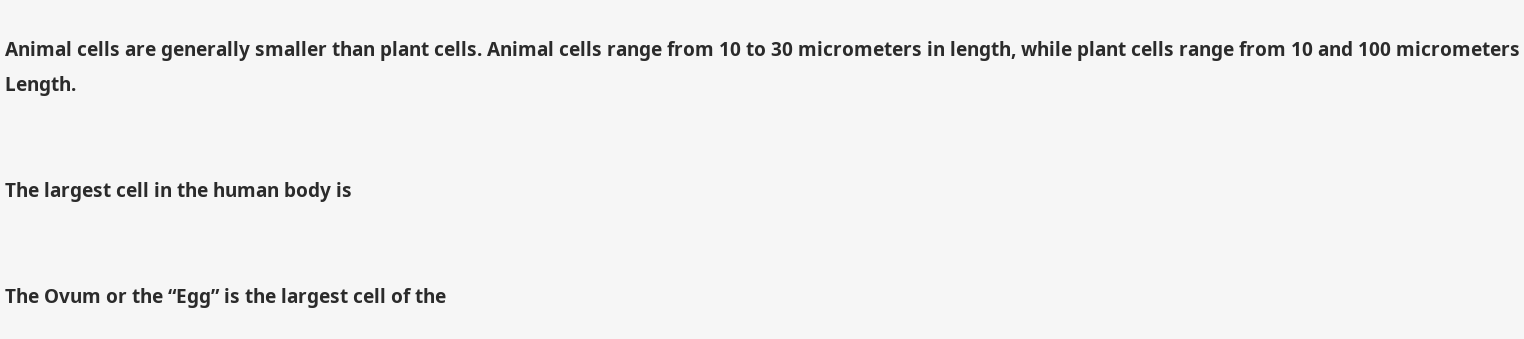Animal cells are generally smaller than plant cells. Animal cells range from 10 to 30 micrometers in length, while plant cells range from 10 and 100 micrometers Length.


The largest cell in the human body is


The Ovum or the “Egg” is the largest cell of the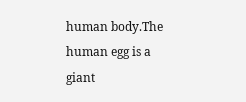human body.The human egg is a giant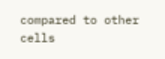compared to other cells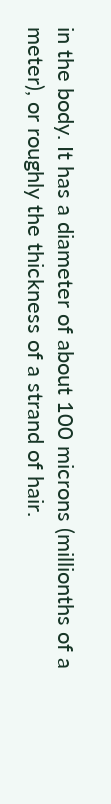in the body. It has a diameter of about 100 microns (millionths of a meter), or roughly the thickness of a strand of hair.